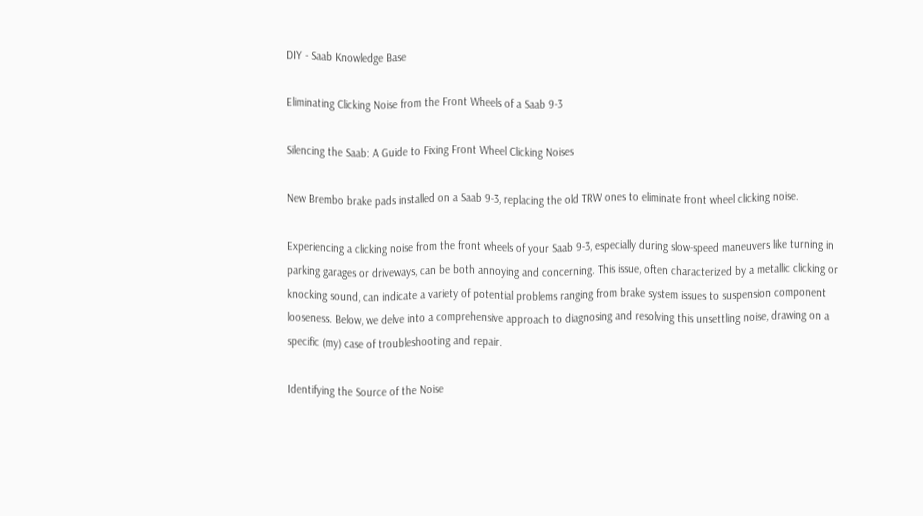DIY - Saab Knowledge Base

Eliminating Clicking Noise from the Front Wheels of a Saab 9-3

Silencing the Saab: A Guide to Fixing Front Wheel Clicking Noises

New Brembo brake pads installed on a Saab 9-3, replacing the old TRW ones to eliminate front wheel clicking noise.

Experiencing a clicking noise from the front wheels of your Saab 9-3, especially during slow-speed maneuvers like turning in parking garages or driveways, can be both annoying and concerning. This issue, often characterized by a metallic clicking or knocking sound, can indicate a variety of potential problems ranging from brake system issues to suspension component looseness. Below, we delve into a comprehensive approach to diagnosing and resolving this unsettling noise, drawing on a specific (my) case of troubleshooting and repair.

Identifying the Source of the Noise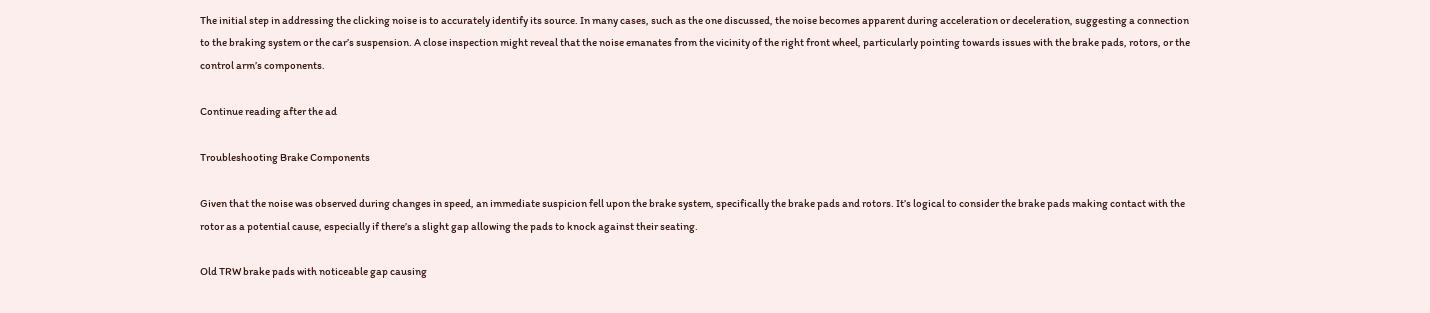The initial step in addressing the clicking noise is to accurately identify its source. In many cases, such as the one discussed, the noise becomes apparent during acceleration or deceleration, suggesting a connection to the braking system or the car’s suspension. A close inspection might reveal that the noise emanates from the vicinity of the right front wheel, particularly pointing towards issues with the brake pads, rotors, or the control arm’s components.

Continue reading after the ad

Troubleshooting Brake Components

Given that the noise was observed during changes in speed, an immediate suspicion fell upon the brake system, specifically the brake pads and rotors. It’s logical to consider the brake pads making contact with the rotor as a potential cause, especially if there’s a slight gap allowing the pads to knock against their seating.

Old TRW brake pads with noticeable gap causing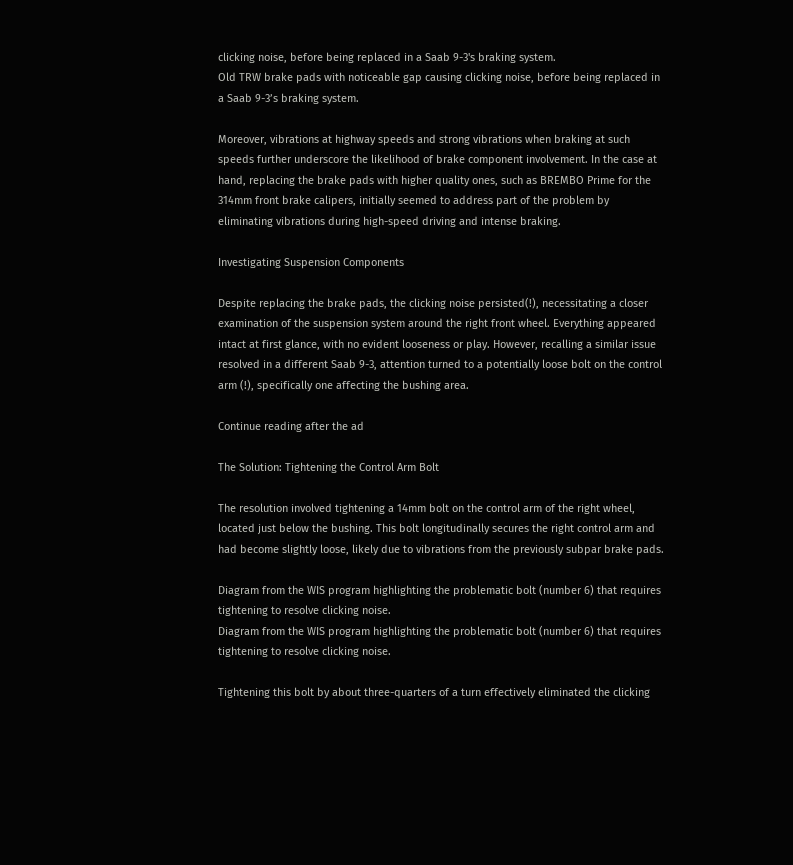clicking noise, before being replaced in a Saab 9-3's braking system.
Old TRW brake pads with noticeable gap causing clicking noise, before being replaced in a Saab 9-3’s braking system.

Moreover, vibrations at highway speeds and strong vibrations when braking at such speeds further underscore the likelihood of brake component involvement. In the case at hand, replacing the brake pads with higher quality ones, such as BREMBO Prime for the 314mm front brake calipers, initially seemed to address part of the problem by eliminating vibrations during high-speed driving and intense braking.

Investigating Suspension Components

Despite replacing the brake pads, the clicking noise persisted(!), necessitating a closer examination of the suspension system around the right front wheel. Everything appeared intact at first glance, with no evident looseness or play. However, recalling a similar issue resolved in a different Saab 9-3, attention turned to a potentially loose bolt on the control arm (!), specifically one affecting the bushing area.

Continue reading after the ad

The Solution: Tightening the Control Arm Bolt

The resolution involved tightening a 14mm bolt on the control arm of the right wheel, located just below the bushing. This bolt longitudinally secures the right control arm and had become slightly loose, likely due to vibrations from the previously subpar brake pads.

Diagram from the WIS program highlighting the problematic bolt (number 6) that requires tightening to resolve clicking noise.
Diagram from the WIS program highlighting the problematic bolt (number 6) that requires tightening to resolve clicking noise.

Tightening this bolt by about three-quarters of a turn effectively eliminated the clicking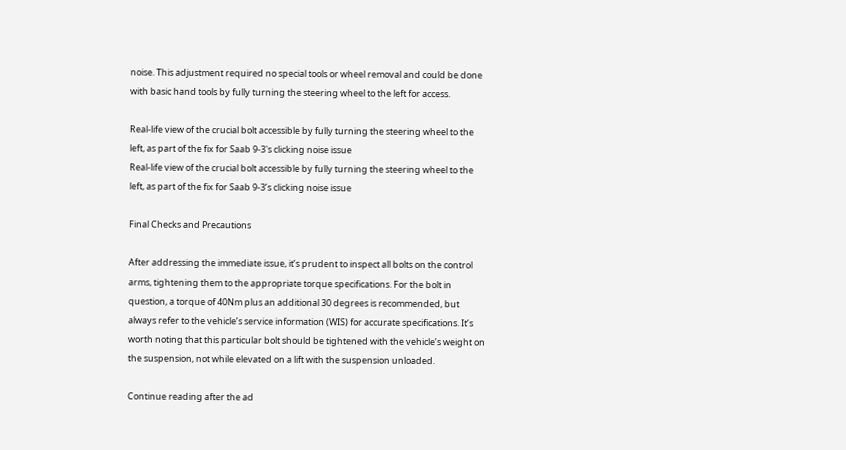noise. This adjustment required no special tools or wheel removal and could be done with basic hand tools by fully turning the steering wheel to the left for access.

Real-life view of the crucial bolt accessible by fully turning the steering wheel to the left, as part of the fix for Saab 9-3's clicking noise issue
Real-life view of the crucial bolt accessible by fully turning the steering wheel to the left, as part of the fix for Saab 9-3’s clicking noise issue

Final Checks and Precautions

After addressing the immediate issue, it’s prudent to inspect all bolts on the control arms, tightening them to the appropriate torque specifications. For the bolt in question, a torque of 40Nm plus an additional 30 degrees is recommended, but always refer to the vehicle’s service information (WIS) for accurate specifications. It’s worth noting that this particular bolt should be tightened with the vehicle’s weight on the suspension, not while elevated on a lift with the suspension unloaded.

Continue reading after the ad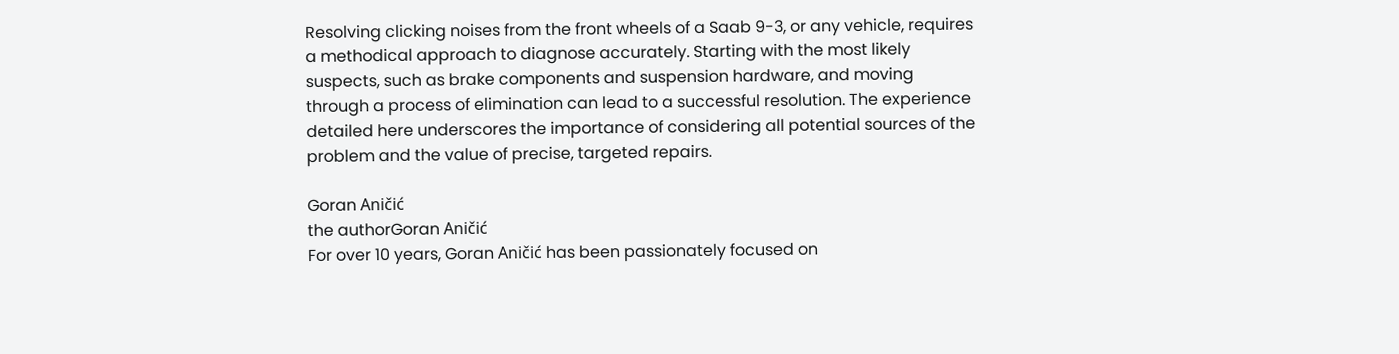Resolving clicking noises from the front wheels of a Saab 9-3, or any vehicle, requires a methodical approach to diagnose accurately. Starting with the most likely suspects, such as brake components and suspension hardware, and moving through a process of elimination can lead to a successful resolution. The experience detailed here underscores the importance of considering all potential sources of the problem and the value of precise, targeted repairs.

Goran Aničić
the authorGoran Aničić
For over 10 years, Goran Aničić has been passionately focused on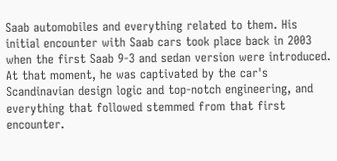Saab automobiles and everything related to them. His initial encounter with Saab cars took place back in 2003 when the first Saab 9-3 and sedan version were introduced. At that moment, he was captivated by the car's Scandinavian design logic and top-notch engineering, and everything that followed stemmed from that first encounter.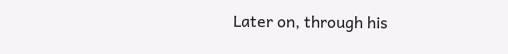Later on, through his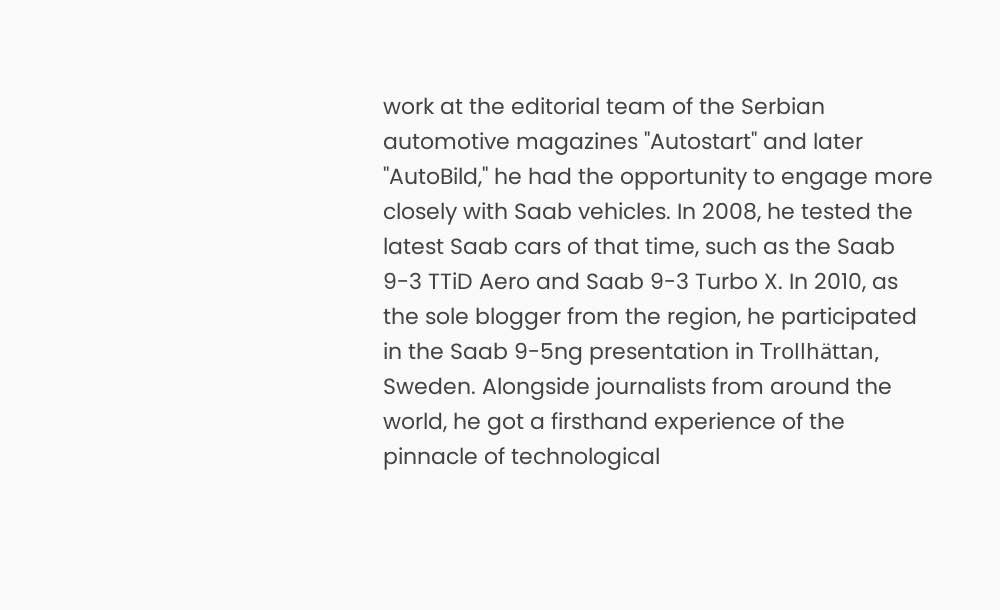work at the editorial team of the Serbian automotive magazines "Autostart" and later "AutoBild," he had the opportunity to engage more closely with Saab vehicles. In 2008, he tested the latest Saab cars of that time, such as the Saab 9-3 TTiD Aero and Saab 9-3 Turbo X. In 2010, as the sole blogger from the region, he participated in the Saab 9-5ng presentation in Trollhättan, Sweden. Alongside journalists from around the world, he got a firsthand experience of the pinnacle of technological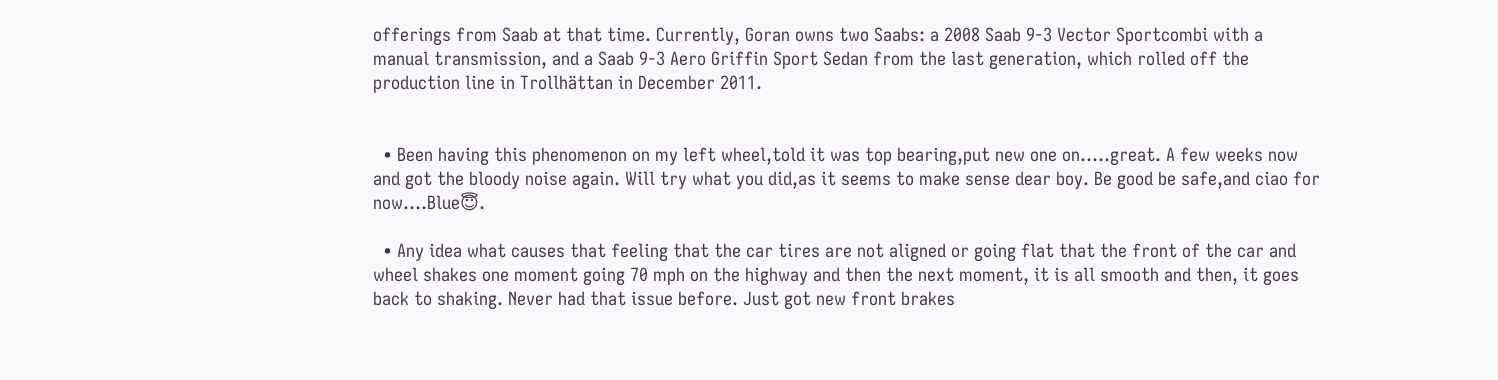offerings from Saab at that time. Currently, Goran owns two Saabs: a 2008 Saab 9-3 Vector Sportcombi with a manual transmission, and a Saab 9-3 Aero Griffin Sport Sedan from the last generation, which rolled off the production line in Trollhättan in December 2011.


  • Been having this phenomenon on my left wheel,told it was top bearing,put new one on…..great. A few weeks now and got the bloody noise again. Will try what you did,as it seems to make sense dear boy. Be good be safe,and ciao for now….Blue😇.

  • Any idea what causes that feeling that the car tires are not aligned or going flat that the front of the car and wheel shakes one moment going 70 mph on the highway and then the next moment, it is all smooth and then, it goes back to shaking. Never had that issue before. Just got new front brakes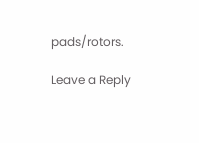pads/rotors.

Leave a Reply